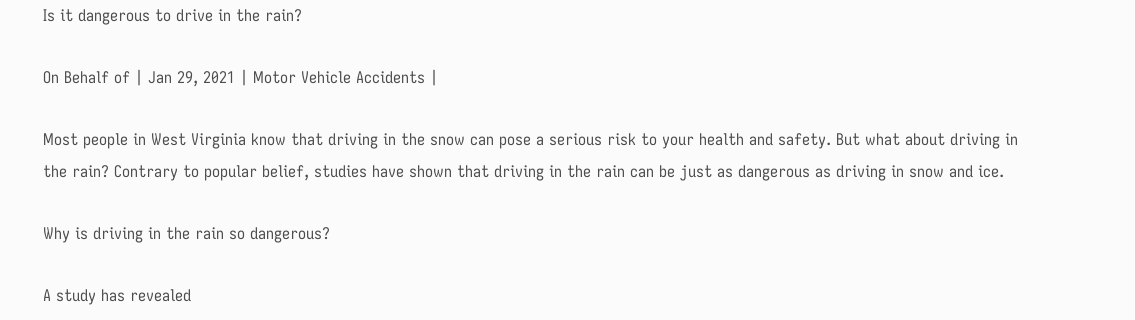Is it dangerous to drive in the rain?

On Behalf of | Jan 29, 2021 | Motor Vehicle Accidents |

Most people in West Virginia know that driving in the snow can pose a serious risk to your health and safety. But what about driving in the rain? Contrary to popular belief, studies have shown that driving in the rain can be just as dangerous as driving in snow and ice.

Why is driving in the rain so dangerous?

A study has revealed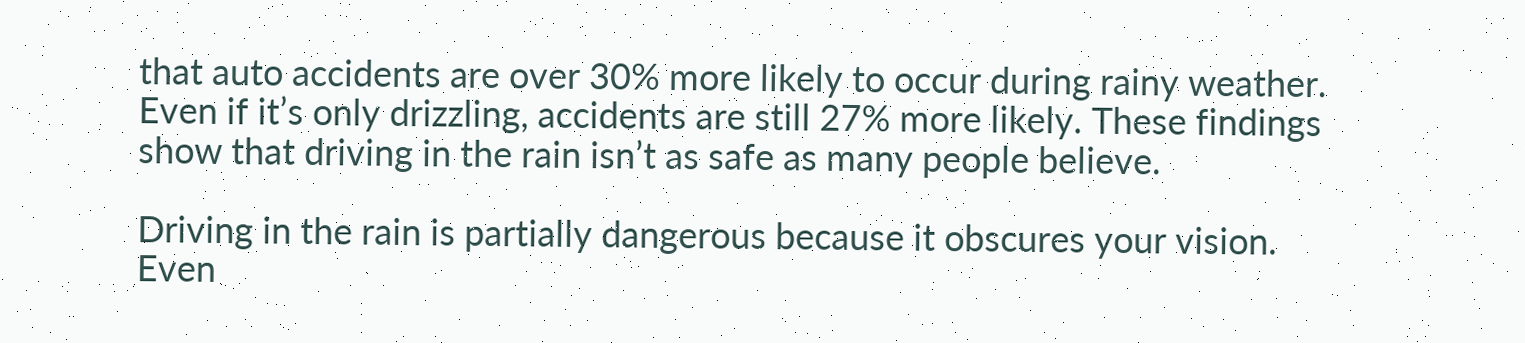that auto accidents are over 30% more likely to occur during rainy weather. Even if it’s only drizzling, accidents are still 27% more likely. These findings show that driving in the rain isn’t as safe as many people believe.

Driving in the rain is partially dangerous because it obscures your vision. Even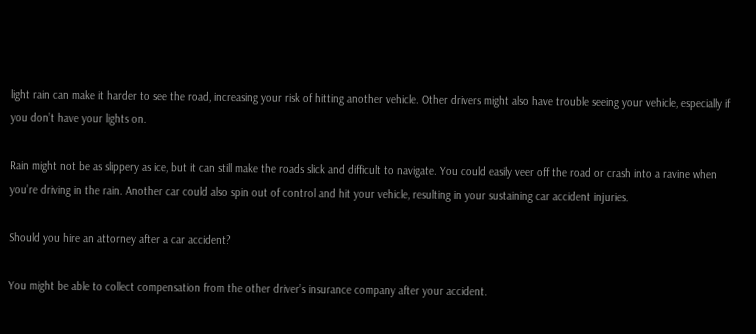light rain can make it harder to see the road, increasing your risk of hitting another vehicle. Other drivers might also have trouble seeing your vehicle, especially if you don’t have your lights on.

Rain might not be as slippery as ice, but it can still make the roads slick and difficult to navigate. You could easily veer off the road or crash into a ravine when you’re driving in the rain. Another car could also spin out of control and hit your vehicle, resulting in your sustaining car accident injuries.

Should you hire an attorney after a car accident?

You might be able to collect compensation from the other driver’s insurance company after your accident.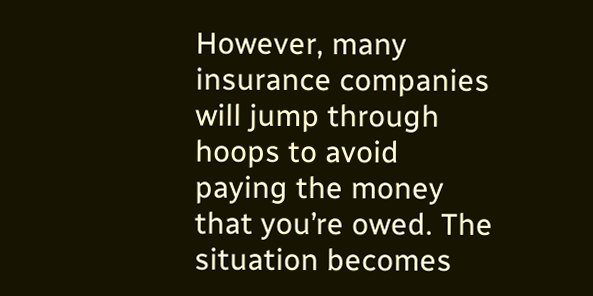However, many insurance companies will jump through hoops to avoid paying the money that you’re owed. The situation becomes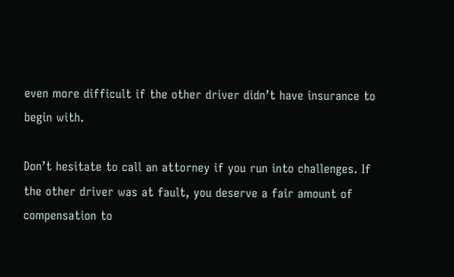even more difficult if the other driver didn’t have insurance to begin with.

Don’t hesitate to call an attorney if you run into challenges. If the other driver was at fault, you deserve a fair amount of compensation to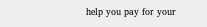help you pay for your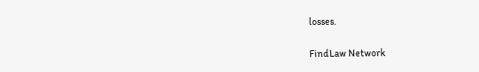losses.

FindLaw Network